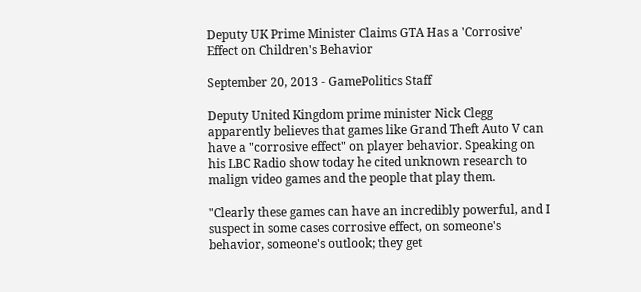Deputy UK Prime Minister Claims GTA Has a 'Corrosive' Effect on Children's Behavior

September 20, 2013 - GamePolitics Staff

Deputy United Kingdom prime minister Nick Clegg apparently believes that games like Grand Theft Auto V can have a "corrosive effect" on player behavior. Speaking on his LBC Radio show today he cited unknown research to malign video games and the people that play them.

"Clearly these games can have an incredibly powerful, and I suspect in some cases corrosive effect, on someone's behavior, someone's outlook; they get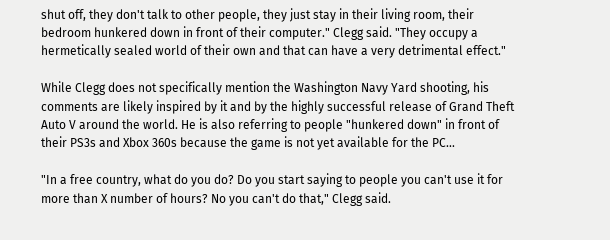shut off, they don't talk to other people, they just stay in their living room, their bedroom hunkered down in front of their computer." Clegg said. "They occupy a hermetically sealed world of their own and that can have a very detrimental effect."

While Clegg does not specifically mention the Washington Navy Yard shooting, his comments are likely inspired by it and by the highly successful release of Grand Theft Auto V around the world. He is also referring to people "hunkered down" in front of their PS3s and Xbox 360s because the game is not yet available for the PC...

"In a free country, what do you do? Do you start saying to people you can't use it for more than X number of hours? No you can't do that," Clegg said.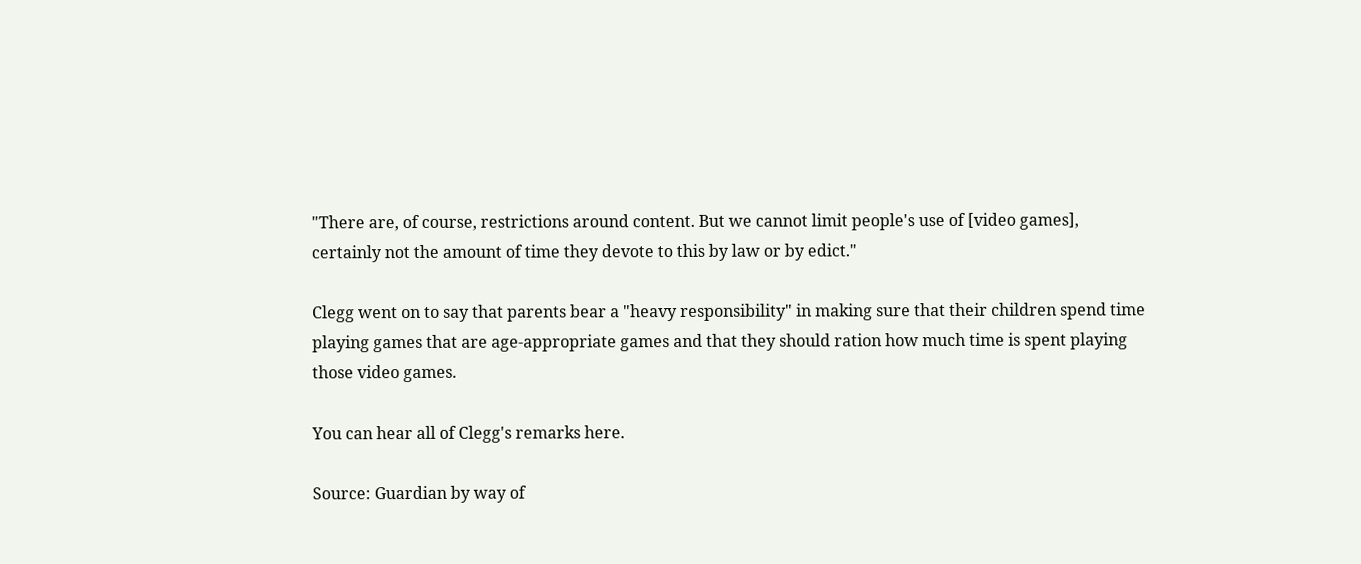"There are, of course, restrictions around content. But we cannot limit people's use of [video games], certainly not the amount of time they devote to this by law or by edict."

Clegg went on to say that parents bear a "heavy responsibility" in making sure that their children spend time playing games that are age-appropriate games and that they should ration how much time is spent playing those video games.

You can hear all of Clegg's remarks here.

Source: Guardian by way of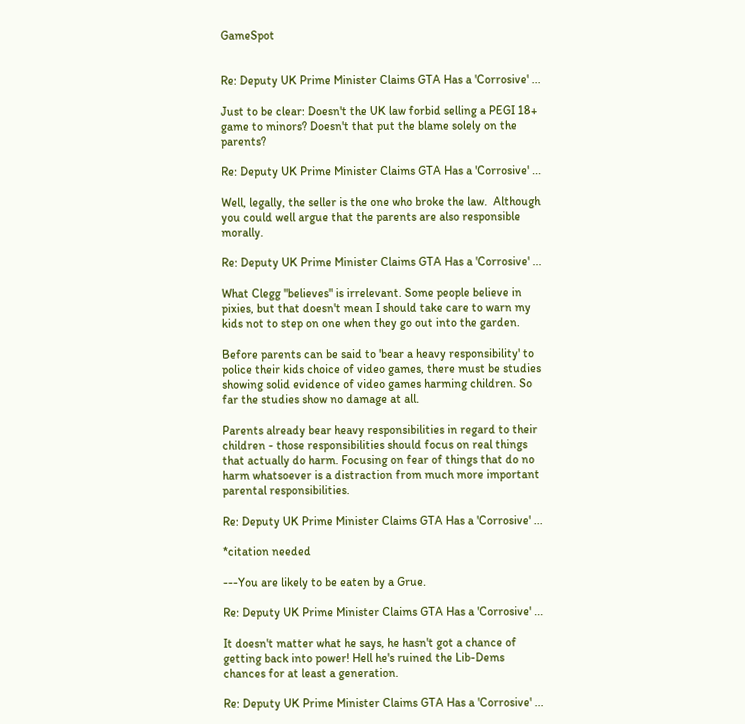GameSpot


Re: Deputy UK Prime Minister Claims GTA Has a 'Corrosive' ...

Just to be clear: Doesn't the UK law forbid selling a PEGI 18+ game to minors? Doesn't that put the blame solely on the parents?

Re: Deputy UK Prime Minister Claims GTA Has a 'Corrosive' ...

Well, legally, the seller is the one who broke the law.  Although you could well argue that the parents are also responsible morally.

Re: Deputy UK Prime Minister Claims GTA Has a 'Corrosive' ...

What Clegg "believes" is irrelevant. Some people believe in pixies, but that doesn't mean I should take care to warn my kids not to step on one when they go out into the garden.

Before parents can be said to 'bear a heavy responsibility' to police their kids choice of video games, there must be studies showing solid evidence of video games harming children. So far the studies show no damage at all.

Parents already bear heavy responsibilities in regard to their children - those responsibilities should focus on real things that actually do harm. Focusing on fear of things that do no harm whatsoever is a distraction from much more important parental responsibilities.

Re: Deputy UK Prime Minister Claims GTA Has a 'Corrosive' ...

*citation needed

---You are likely to be eaten by a Grue.

Re: Deputy UK Prime Minister Claims GTA Has a 'Corrosive' ...

It doesn't matter what he says, he hasn't got a chance of getting back into power! Hell he's ruined the Lib-Dems chances for at least a generation.

Re: Deputy UK Prime Minister Claims GTA Has a 'Corrosive' ...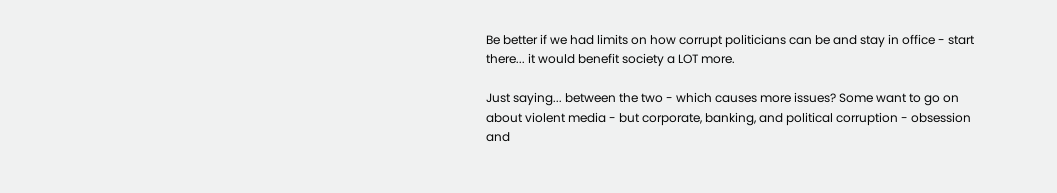Be better if we had limits on how corrupt politicians can be and stay in office - start there... it would benefit society a LOT more.

Just saying... between the two - which causes more issues? Some want to go on about violent media - but corporate, banking, and political corruption - obsession and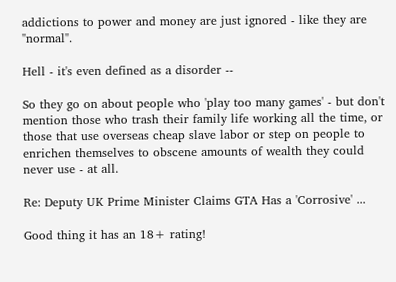addictions to power and money are just ignored - like they are "normal".

Hell - it's even defined as a disorder --

So they go on about people who 'play too many games' - but don't mention those who trash their family life working all the time, or those that use overseas cheap slave labor or step on people to enrichen themselves to obscene amounts of wealth they could never use - at all.

Re: Deputy UK Prime Minister Claims GTA Has a 'Corrosive' ...

Good thing it has an 18+ rating!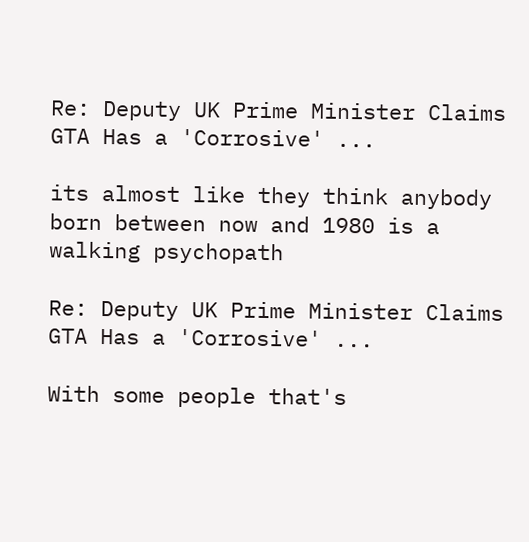Re: Deputy UK Prime Minister Claims GTA Has a 'Corrosive' ...

its almost like they think anybody born between now and 1980 is a walking psychopath

Re: Deputy UK Prime Minister Claims GTA Has a 'Corrosive' ...

With some people that's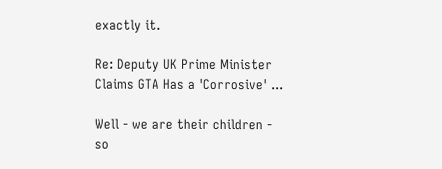exactly it.

Re: Deputy UK Prime Minister Claims GTA Has a 'Corrosive' ...

Well - we are their children - so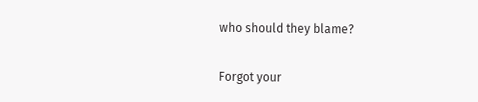who should they blame?

Forgot your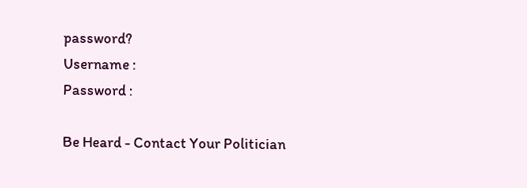password?
Username :
Password :

Be Heard - Contact Your Politician